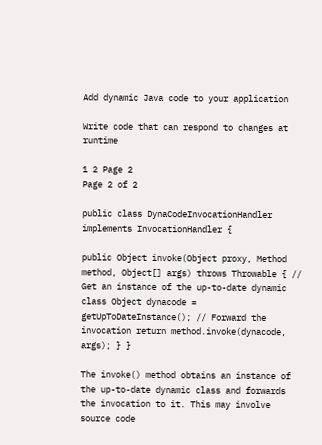Add dynamic Java code to your application

Write code that can respond to changes at runtime

1 2 Page 2
Page 2 of 2

public class DynaCodeInvocationHandler implements InvocationHandler {

public Object invoke(Object proxy, Method method, Object[] args) throws Throwable { // Get an instance of the up-to-date dynamic class Object dynacode = getUpToDateInstance(); // Forward the invocation return method.invoke(dynacode, args); } }

The invoke() method obtains an instance of the up-to-date dynamic class and forwards the invocation to it. This may involve source code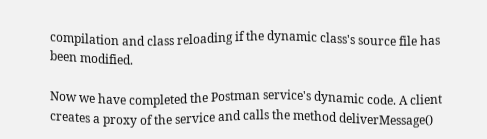compilation and class reloading if the dynamic class's source file has been modified.

Now we have completed the Postman service's dynamic code. A client creates a proxy of the service and calls the method deliverMessage()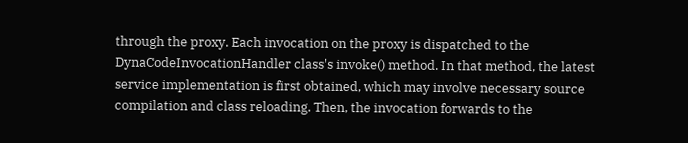through the proxy. Each invocation on the proxy is dispatched to the DynaCodeInvocationHandler class's invoke() method. In that method, the latest service implementation is first obtained, which may involve necessary source compilation and class reloading. Then, the invocation forwards to the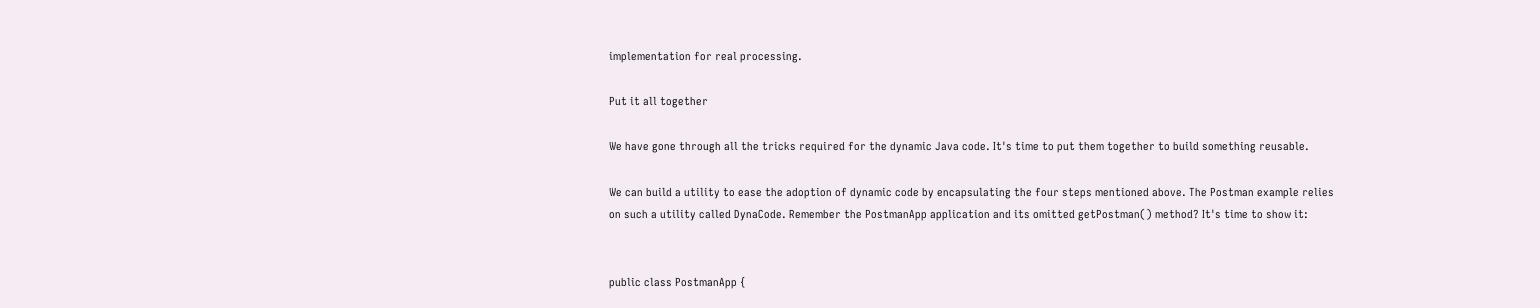implementation for real processing.

Put it all together

We have gone through all the tricks required for the dynamic Java code. It's time to put them together to build something reusable.

We can build a utility to ease the adoption of dynamic code by encapsulating the four steps mentioned above. The Postman example relies on such a utility called DynaCode. Remember the PostmanApp application and its omitted getPostman() method? It's time to show it:


public class PostmanApp {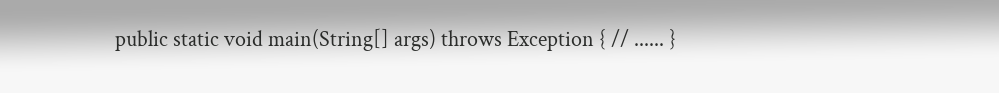public static void main(String[] args) throws Exception { // ...... }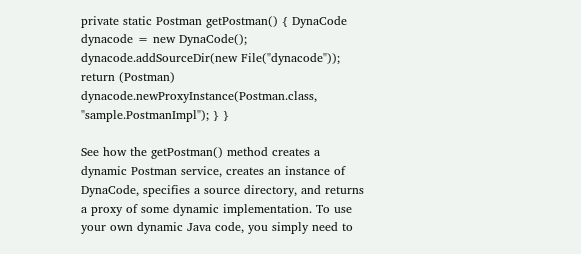private static Postman getPostman() { DynaCode dynacode = new DynaCode(); dynacode.addSourceDir(new File("dynacode")); return (Postman) dynacode.newProxyInstance(Postman.class, "sample.PostmanImpl"); } }

See how the getPostman() method creates a dynamic Postman service, creates an instance of DynaCode, specifies a source directory, and returns a proxy of some dynamic implementation. To use your own dynamic Java code, you simply need to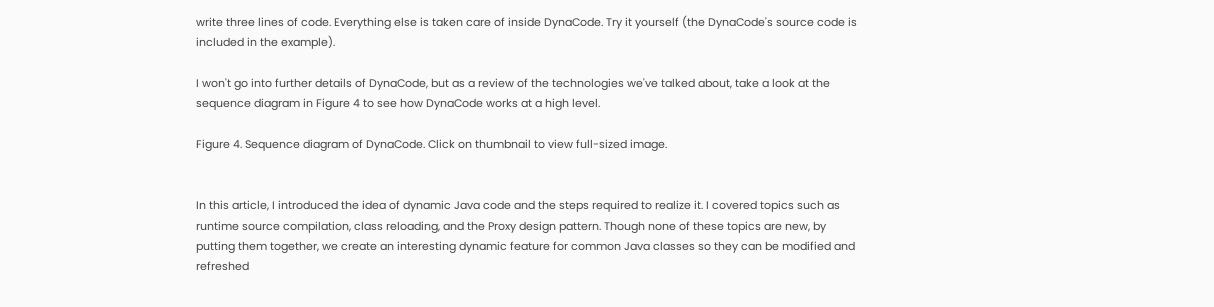write three lines of code. Everything else is taken care of inside DynaCode. Try it yourself (the DynaCode's source code is included in the example).

I won't go into further details of DynaCode, but as a review of the technologies we've talked about, take a look at the sequence diagram in Figure 4 to see how DynaCode works at a high level.

Figure 4. Sequence diagram of DynaCode. Click on thumbnail to view full-sized image.


In this article, I introduced the idea of dynamic Java code and the steps required to realize it. I covered topics such as runtime source compilation, class reloading, and the Proxy design pattern. Though none of these topics are new, by putting them together, we create an interesting dynamic feature for common Java classes so they can be modified and refreshed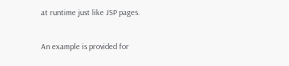at runtime just like JSP pages.

An example is provided for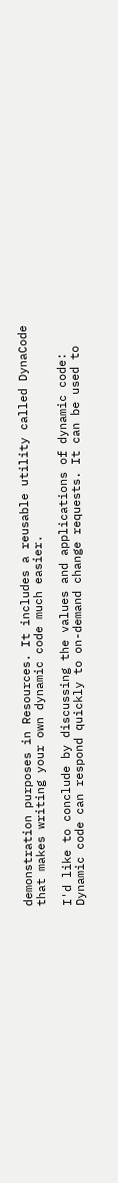demonstration purposes in Resources. It includes a reusable utility called DynaCode that makes writing your own dynamic code much easier.

I'd like to conclude by discussing the values and applications of dynamic code: Dynamic code can respond quickly to on-demand change requests. It can be used to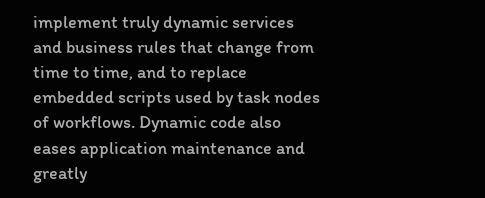implement truly dynamic services and business rules that change from time to time, and to replace embedded scripts used by task nodes of workflows. Dynamic code also eases application maintenance and greatly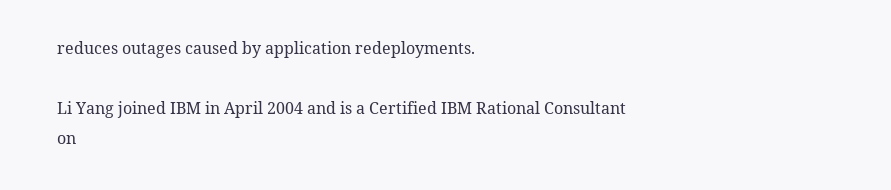reduces outages caused by application redeployments.

Li Yang joined IBM in April 2004 and is a Certified IBM Rational Consultant on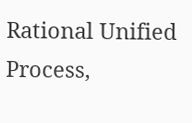Rational Unified Process,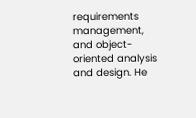requirements management, and object-oriented analysis and design. He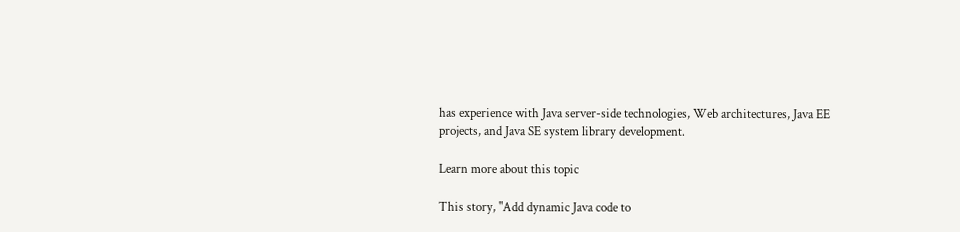has experience with Java server-side technologies, Web architectures, Java EE projects, and Java SE system library development.

Learn more about this topic

This story, "Add dynamic Java code to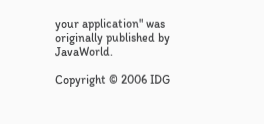your application" was originally published by JavaWorld.

Copyright © 2006 IDG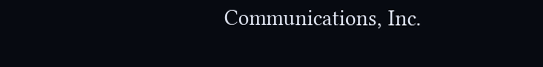Communications, Inc.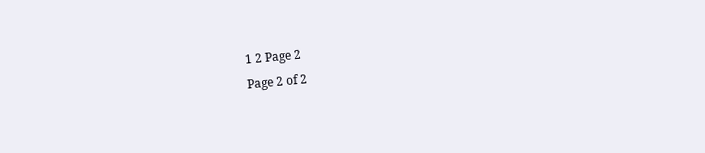1 2 Page 2
Page 2 of 2